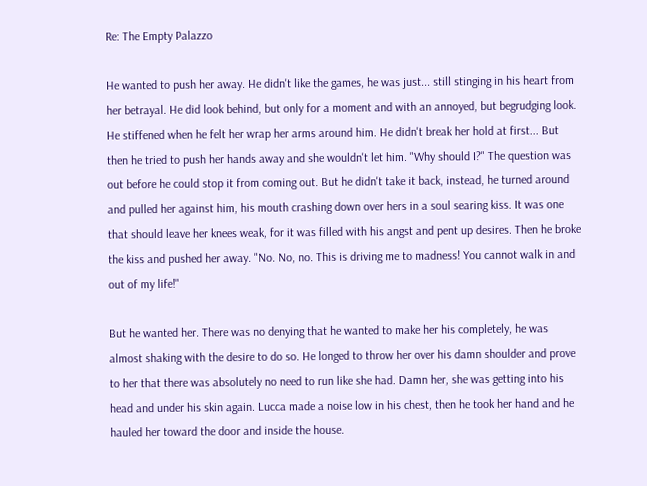Re: The Empty Palazzo

He wanted to push her away. He didn't like the games, he was just... still stinging in his heart from her betrayal. He did look behind, but only for a moment and with an annoyed, but begrudging look. He stiffened when he felt her wrap her arms around him. He didn't break her hold at first... But then he tried to push her hands away and she wouldn't let him. "Why should I?" The question was out before he could stop it from coming out. But he didn't take it back, instead, he turned around and pulled her against him, his mouth crashing down over hers in a soul searing kiss. It was one that should leave her knees weak, for it was filled with his angst and pent up desires. Then he broke the kiss and pushed her away. "No. No, no. This is driving me to madness! You cannot walk in and out of my life!"

But he wanted her. There was no denying that he wanted to make her his completely, he was almost shaking with the desire to do so. He longed to throw her over his damn shoulder and prove to her that there was absolutely no need to run like she had. Damn her, she was getting into his head and under his skin again. Lucca made a noise low in his chest, then he took her hand and he hauled her toward the door and inside the house.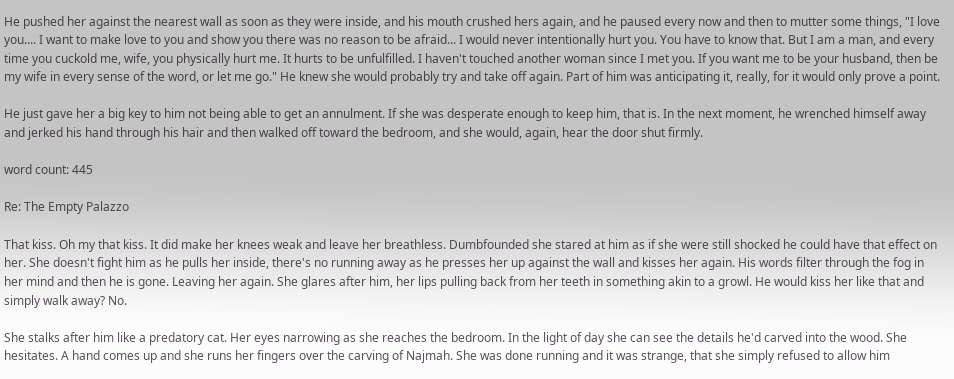He pushed her against the nearest wall as soon as they were inside, and his mouth crushed hers again, and he paused every now and then to mutter some things, "I love you.... I want to make love to you and show you there was no reason to be afraid... I would never intentionally hurt you. You have to know that. But I am a man, and every time you cuckold me, wife, you physically hurt me. It hurts to be unfulfilled. I haven't touched another woman since I met you. If you want me to be your husband, then be my wife in every sense of the word, or let me go." He knew she would probably try and take off again. Part of him was anticipating it, really, for it would only prove a point.

He just gave her a big key to him not being able to get an annulment. If she was desperate enough to keep him, that is. In the next moment, he wrenched himself away and jerked his hand through his hair and then walked off toward the bedroom, and she would, again, hear the door shut firmly.

word count: 445

Re: The Empty Palazzo

That kiss. Oh my that kiss. It did make her knees weak and leave her breathless. Dumbfounded she stared at him as if she were still shocked he could have that effect on her. She doesn't fight him as he pulls her inside, there's no running away as he presses her up against the wall and kisses her again. His words filter through the fog in her mind and then he is gone. Leaving her again. She glares after him, her lips pulling back from her teeth in something akin to a growl. He would kiss her like that and simply walk away? No.

She stalks after him like a predatory cat. Her eyes narrowing as she reaches the bedroom. In the light of day she can see the details he'd carved into the wood. She hesitates. A hand comes up and she runs her fingers over the carving of Najmah. She was done running and it was strange, that she simply refused to allow him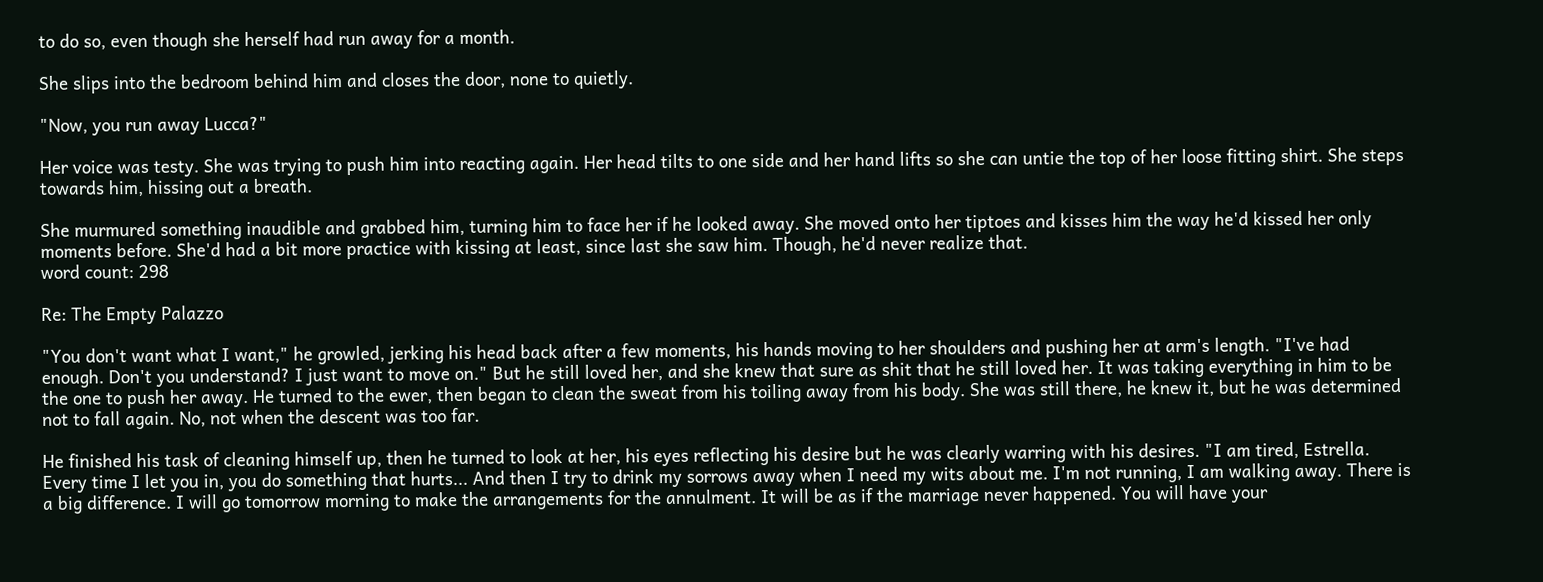to do so, even though she herself had run away for a month.

She slips into the bedroom behind him and closes the door, none to quietly.

"Now, you run away Lucca?"

Her voice was testy. She was trying to push him into reacting again. Her head tilts to one side and her hand lifts so she can untie the top of her loose fitting shirt. She steps towards him, hissing out a breath.

She murmured something inaudible and grabbed him, turning him to face her if he looked away. She moved onto her tiptoes and kisses him the way he'd kissed her only moments before. She'd had a bit more practice with kissing at least, since last she saw him. Though, he'd never realize that.
word count: 298

Re: The Empty Palazzo

"You don't want what I want," he growled, jerking his head back after a few moments, his hands moving to her shoulders and pushing her at arm's length. "I've had enough. Don't you understand? I just want to move on." But he still loved her, and she knew that sure as shit that he still loved her. It was taking everything in him to be the one to push her away. He turned to the ewer, then began to clean the sweat from his toiling away from his body. She was still there, he knew it, but he was determined not to fall again. No, not when the descent was too far.

He finished his task of cleaning himself up, then he turned to look at her, his eyes reflecting his desire but he was clearly warring with his desires. "I am tired, Estrella. Every time I let you in, you do something that hurts... And then I try to drink my sorrows away when I need my wits about me. I'm not running, I am walking away. There is a big difference. I will go tomorrow morning to make the arrangements for the annulment. It will be as if the marriage never happened. You will have your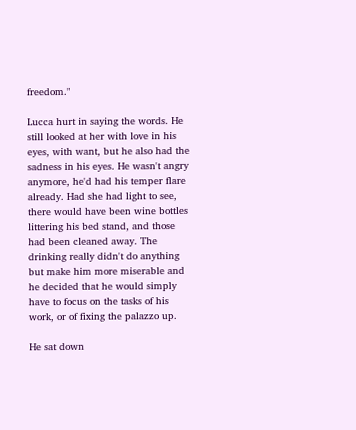freedom."

Lucca hurt in saying the words. He still looked at her with love in his eyes, with want, but he also had the sadness in his eyes. He wasn't angry anymore, he'd had his temper flare already. Had she had light to see, there would have been wine bottles littering his bed stand, and those had been cleaned away. The drinking really didn't do anything but make him more miserable and he decided that he would simply have to focus on the tasks of his work, or of fixing the palazzo up.

He sat down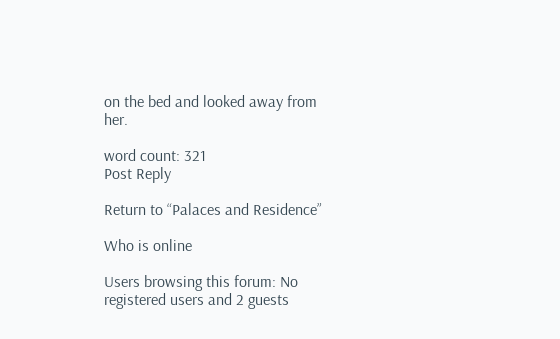on the bed and looked away from her.

word count: 321
Post Reply

Return to “Palaces and Residence”

Who is online

Users browsing this forum: No registered users and 2 guests